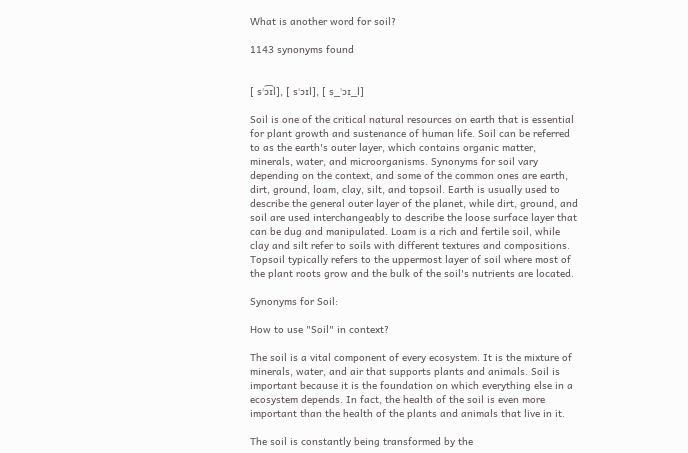What is another word for soil?

1143 synonyms found


[ sˈɔ͡ɪl], [ sˈɔɪl], [ s_ˈɔɪ_l]

Soil is one of the critical natural resources on earth that is essential for plant growth and sustenance of human life. Soil can be referred to as the earth's outer layer, which contains organic matter, minerals, water, and microorganisms. Synonyms for soil vary depending on the context, and some of the common ones are earth, dirt, ground, loam, clay, silt, and topsoil. Earth is usually used to describe the general outer layer of the planet, while dirt, ground, and soil are used interchangeably to describe the loose surface layer that can be dug and manipulated. Loam is a rich and fertile soil, while clay and silt refer to soils with different textures and compositions. Topsoil typically refers to the uppermost layer of soil where most of the plant roots grow and the bulk of the soil's nutrients are located.

Synonyms for Soil:

How to use "Soil" in context?

The soil is a vital component of every ecosystem. It is the mixture of minerals, water, and air that supports plants and animals. Soil is important because it is the foundation on which everything else in a ecosystem depends. In fact, the health of the soil is even more important than the health of the plants and animals that live in it.

The soil is constantly being transformed by the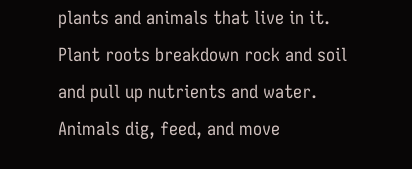plants and animals that live in it. Plant roots breakdown rock and soil and pull up nutrients and water. Animals dig, feed, and move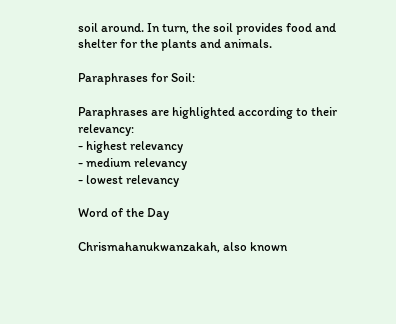soil around. In turn, the soil provides food and shelter for the plants and animals.

Paraphrases for Soil:

Paraphrases are highlighted according to their relevancy:
- highest relevancy
- medium relevancy
- lowest relevancy

Word of the Day

Chrismahanukwanzakah, also known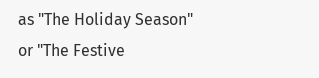as "The Holiday Season" or "The Festive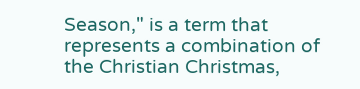Season," is a term that represents a combination of the Christian Christmas,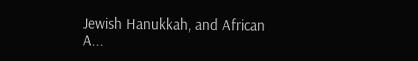Jewish Hanukkah, and African A...